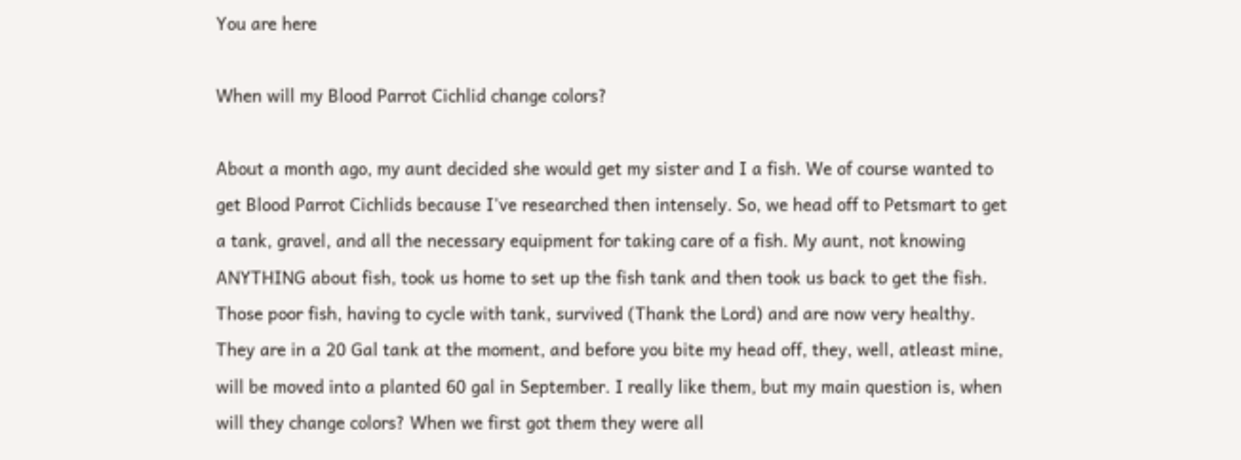You are here

When will my Blood Parrot Cichlid change colors?

About a month ago, my aunt decided she would get my sister and I a fish. We of course wanted to get Blood Parrot Cichlids because I've researched then intensely. So, we head off to Petsmart to get a tank, gravel, and all the necessary equipment for taking care of a fish. My aunt, not knowing ANYTHING about fish, took us home to set up the fish tank and then took us back to get the fish. Those poor fish, having to cycle with tank, survived (Thank the Lord) and are now very healthy. They are in a 20 Gal tank at the moment, and before you bite my head off, they, well, atleast mine, will be moved into a planted 60 gal in September. I really like them, but my main question is, when will they change colors? When we first got them they were all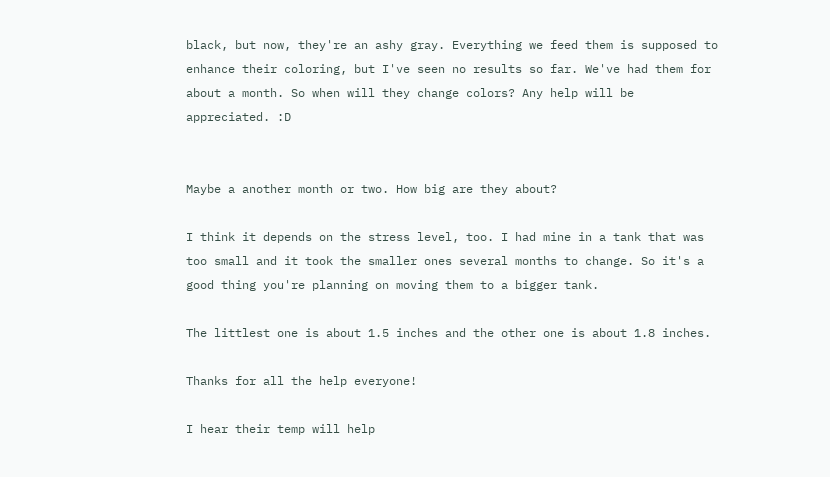black, but now, they're an ashy gray. Everything we feed them is supposed to enhance their coloring, but I've seen no results so far. We've had them for about a month. So when will they change colors? Any help will be appreciated. :D


Maybe a another month or two. How big are they about?

I think it depends on the stress level, too. I had mine in a tank that was too small and it took the smaller ones several months to change. So it's a good thing you're planning on moving them to a bigger tank.

The littlest one is about 1.5 inches and the other one is about 1.8 inches.

Thanks for all the help everyone!

I hear their temp will help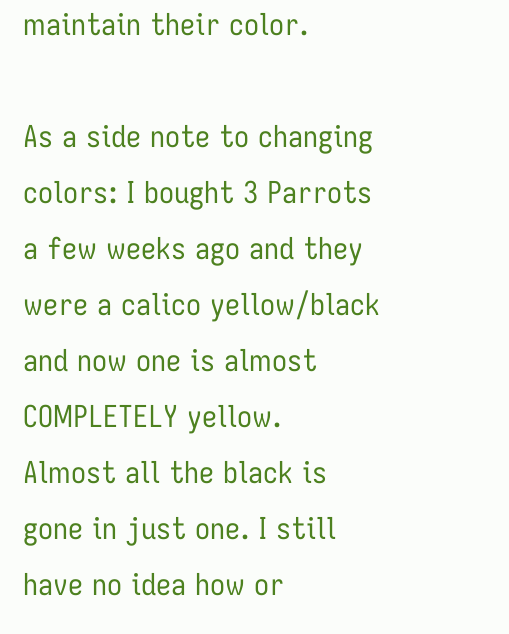maintain their color.

As a side note to changing colors: I bought 3 Parrots a few weeks ago and they were a calico yellow/black and now one is almost COMPLETELY yellow. Almost all the black is gone in just one. I still have no idea how or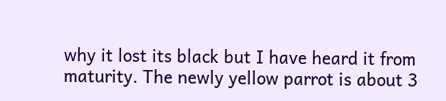why it lost its black but I have heard it from maturity. The newly yellow parrot is about 3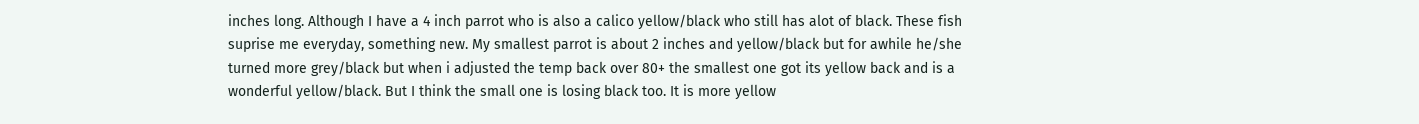inches long. Although I have a 4 inch parrot who is also a calico yellow/black who still has alot of black. These fish suprise me everyday, something new. My smallest parrot is about 2 inches and yellow/black but for awhile he/she turned more grey/black but when i adjusted the temp back over 80+ the smallest one got its yellow back and is a wonderful yellow/black. But I think the small one is losing black too. It is more yellow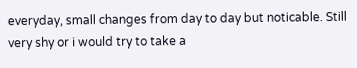everyday, small changes from day to day but noticable. Still very shy or i would try to take a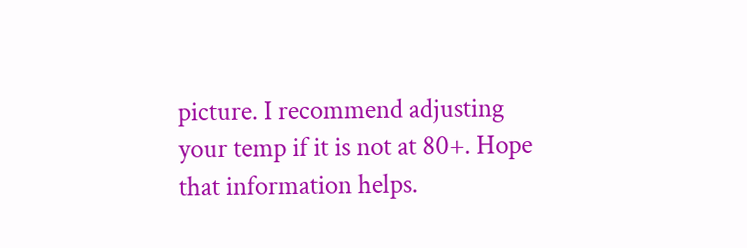picture. I recommend adjusting your temp if it is not at 80+. Hope that information helps.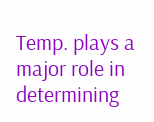Temp. plays a major role in determining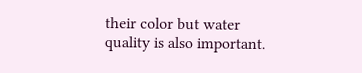their color but water quality is also important.